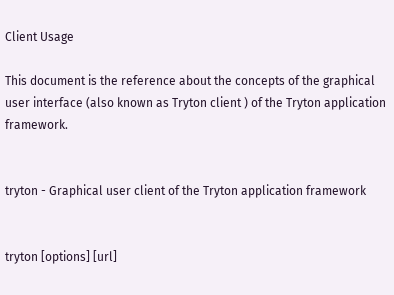Client Usage

This document is the reference about the concepts of the graphical user interface (also known as Tryton client ) of the Tryton application framework.


tryton - Graphical user client of the Tryton application framework


tryton [options] [url]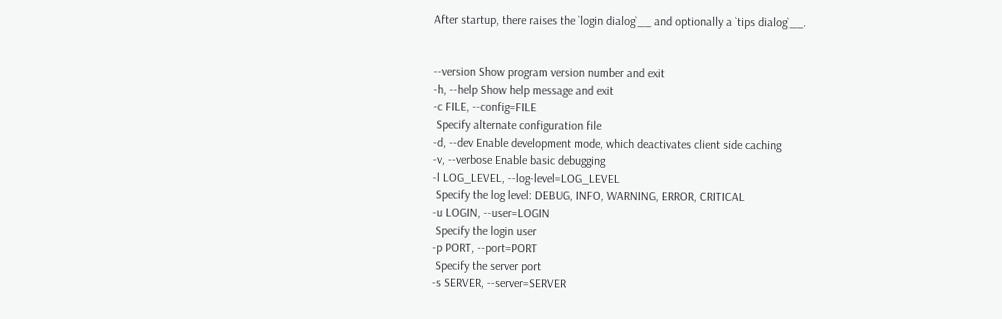After startup, there raises the `login dialog`__ and optionally a `tips dialog`__.


--version Show program version number and exit
-h, --help Show help message and exit
-c FILE, --config=FILE
 Specify alternate configuration file
-d, --dev Enable development mode, which deactivates client side caching
-v, --verbose Enable basic debugging
-l LOG_LEVEL, --log-level=LOG_LEVEL
 Specify the log level: DEBUG, INFO, WARNING, ERROR, CRITICAL
-u LOGIN, --user=LOGIN
 Specify the login user
-p PORT, --port=PORT
 Specify the server port
-s SERVER, --server=SERVER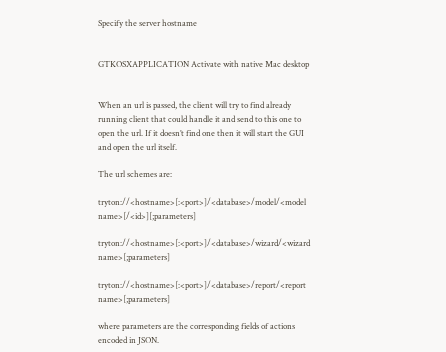Specify the server hostname


GTKOSXAPPLICATION Activate with native Mac desktop


When an url is passed, the client will try to find already running client that could handle it and send to this one to open the url. If it doesn’t find one then it will start the GUI and open the url itself.

The url schemes are:

tryton://<hostname>[:<port>]/<database>/model/<model name>[/<id>][;parameters]

tryton://<hostname>[:<port>]/<database>/wizard/<wizard name>[;parameters]

tryton://<hostname>[:<port>]/<database>/report/<report name>[;parameters]

where parameters are the corresponding fields of actions encoded in JSON.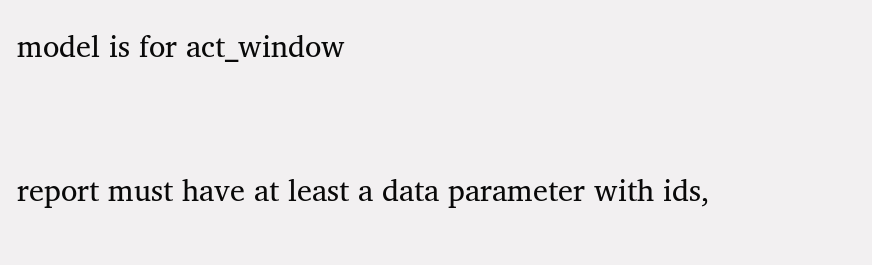model is for act_window


report must have at least a data parameter with ids,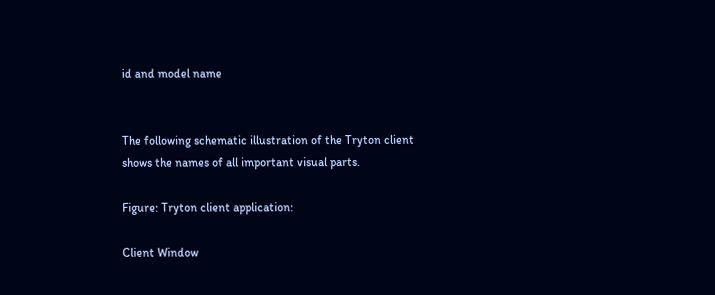id and model name


The following schematic illustration of the Tryton client shows the names of all important visual parts.

Figure: Tryton client application:

Client Window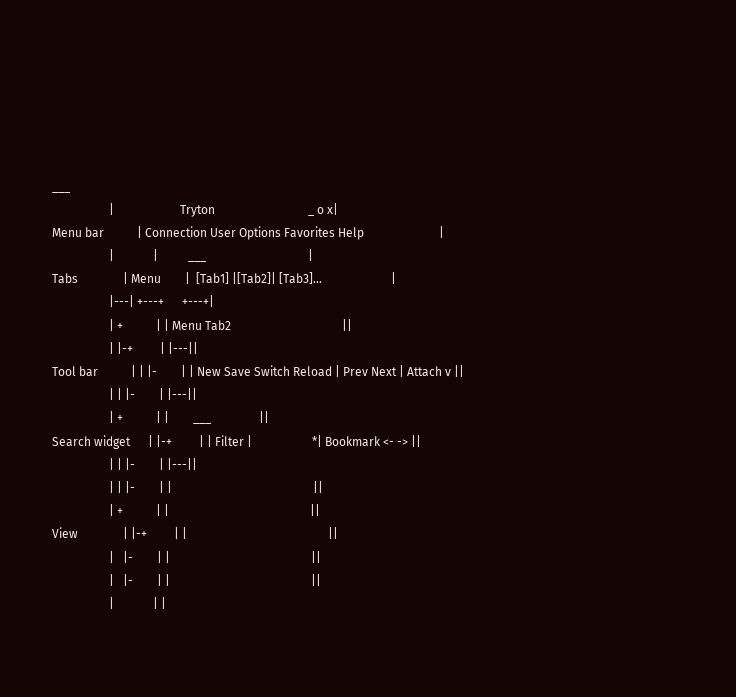___
                   |                      Tryton                               _ o x|
Menu bar           | Connection User Options Favorites Help                         |
                   |             |          ___                                  |
Tabs               | Menu        |  [Tab1] |[Tab2]| [Tab3]...                       |
                   |---| +---+      +---+|
                   | +           | | Menu Tab2                                     ||
                   | |-+         | |---||
Tool bar           | | |-        | | New Save Switch Reload | Prev Next | Attach v ||
                   | | |-        | |---||
                   | +           | |        ___                ||
Search widget      | |-+         | | Filter |                    *| Bookmark <- -> ||
                   | | |-        | |---||
                   | | |-        | |                                               ||
                   | +           | |                                               ||
View               | |-+         | |                                               ||
                   |   |-        | |                                               ||
                   |   |-        | |                                               ||
                   |             | |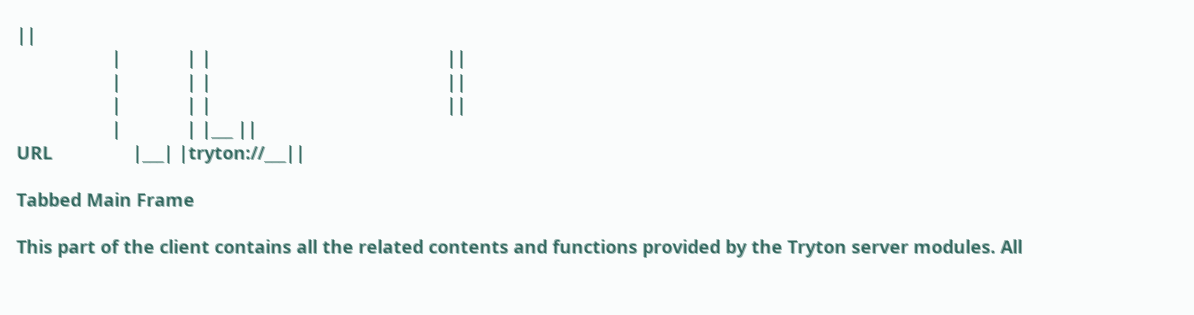||
                   |             | |                                               ||
                   |             | |                                               ||
                   |             | |                                               ||
                   |             | |___ ||
URL                |___| |tryton://___||

Tabbed Main Frame

This part of the client contains all the related contents and functions provided by the Tryton server modules. All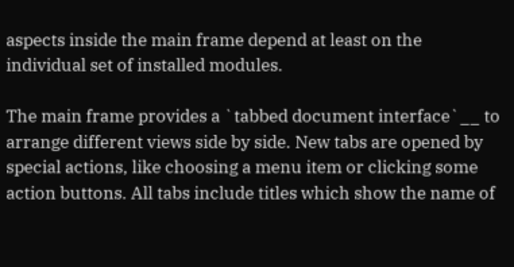aspects inside the main frame depend at least on the individual set of installed modules.

The main frame provides a `tabbed document interface`__ to arrange different views side by side. New tabs are opened by special actions, like choosing a menu item or clicking some action buttons. All tabs include titles which show the name of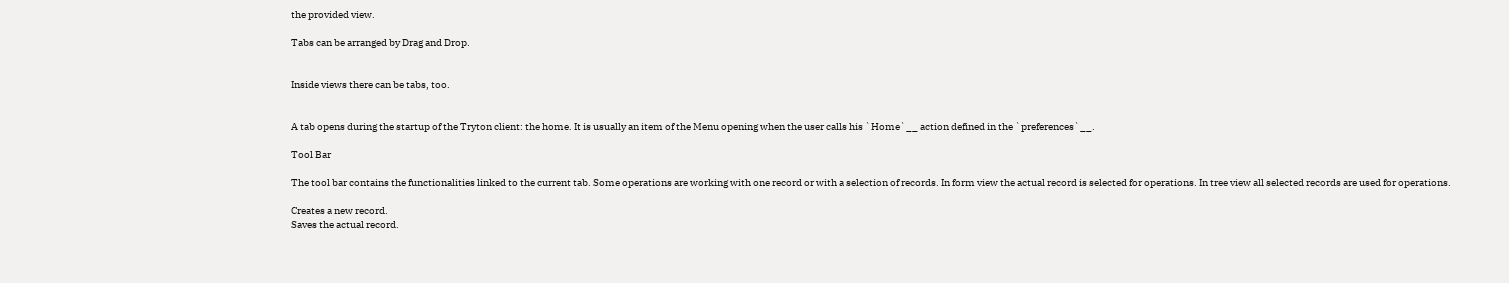the provided view.

Tabs can be arranged by Drag and Drop.


Inside views there can be tabs, too.


A tab opens during the startup of the Tryton client: the home. It is usually an item of the Menu opening when the user calls his `Home`__ action defined in the `preferences`__.

Tool Bar

The tool bar contains the functionalities linked to the current tab. Some operations are working with one record or with a selection of records. In form view the actual record is selected for operations. In tree view all selected records are used for operations.

Creates a new record.
Saves the actual record.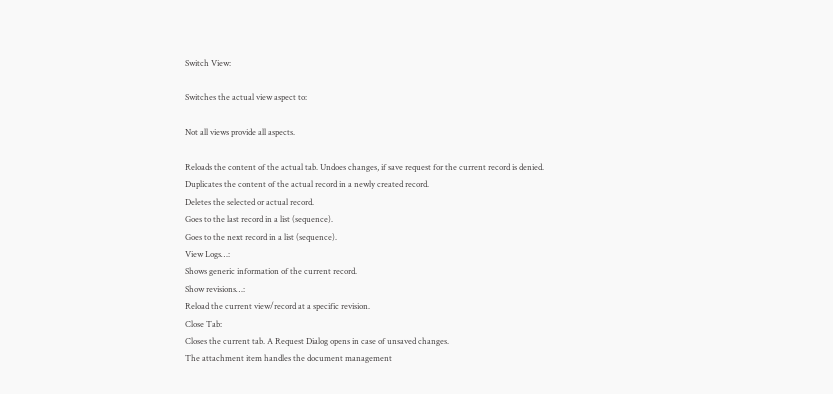Switch View:

Switches the actual view aspect to:

Not all views provide all aspects.

Reloads the content of the actual tab. Undoes changes, if save request for the current record is denied.
Duplicates the content of the actual record in a newly created record.
Deletes the selected or actual record.
Goes to the last record in a list (sequence).
Goes to the next record in a list (sequence).
View Logs…:
Shows generic information of the current record.
Show revisions…:
Reload the current view/record at a specific revision.
Close Tab:
Closes the current tab. A Request Dialog opens in case of unsaved changes.
The attachment item handles the document management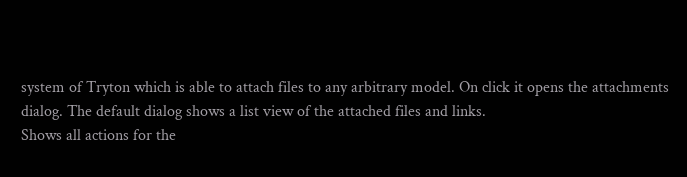system of Tryton which is able to attach files to any arbitrary model. On click it opens the attachments dialog. The default dialog shows a list view of the attached files and links.
Shows all actions for the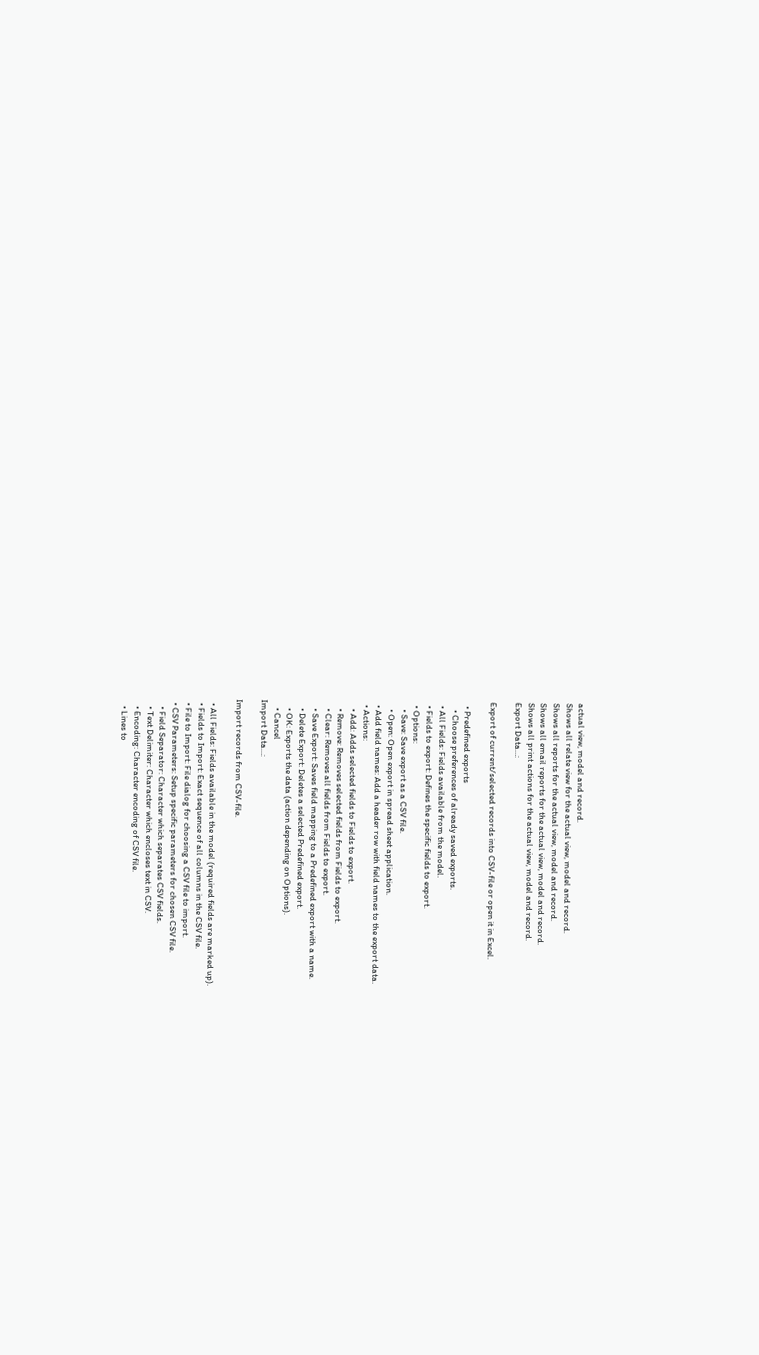actual view, model and record.
Shows all relate view for the actual view, model and record.
Shows all reports for the actual view, model and record.
Shows all email reports for the actual view, model and record.
Shows all print actions for the actual view, model and record.
Export Data…:

Export of current/selected records into CSV-file or open it in Excel.

  • Predefined exports
    • Choose preferences of already saved exports.
  • All Fields: Fields available from the model.
  • Fields to export: Defines the specific fields to export.
  • Options:
    • Save: Save export as a CSV file.
    • Open: Open export in spread sheet application.
  • Add field names: Add a header row with field names to the export data.
  • Actions:
    • Add: Adds selected fields to Fields to export.
    • Remove: Removes selected fields from Fields to export.
    • Clear: Removes all fields from Fields to export.
    • Save Export: Saves field mapping to a Predefined export with a name.
    • Delete Export: Deletes a selected Predefined export.
    • OK: Exports the data (action depending on Options).
    • Cancel
Import Data…:

Import records from CSV-file.

  • All Fields: Fields available in the model (required fields are marked up).
  • Fields to Import: Exact sequence of all columns in the CSV file.
  • File to Import: File dialog for choosing a CSV file to import.
  • CSV Parameters: Setup specific parameters for chosen CSV file.
    • Field Separator: Character which separates CSV fields.
    • Text Delimiter: Character which encloses text in CSV.
    • Encoding: Character encoding of CSV file.
    • Lines to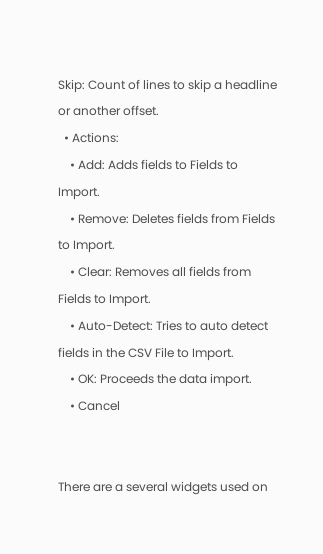Skip: Count of lines to skip a headline or another offset.
  • Actions:
    • Add: Adds fields to Fields to Import.
    • Remove: Deletes fields from Fields to Import.
    • Clear: Removes all fields from Fields to Import.
    • Auto-Detect: Tries to auto detect fields in the CSV File to Import.
    • OK: Proceeds the data import.
    • Cancel


There are a several widgets used on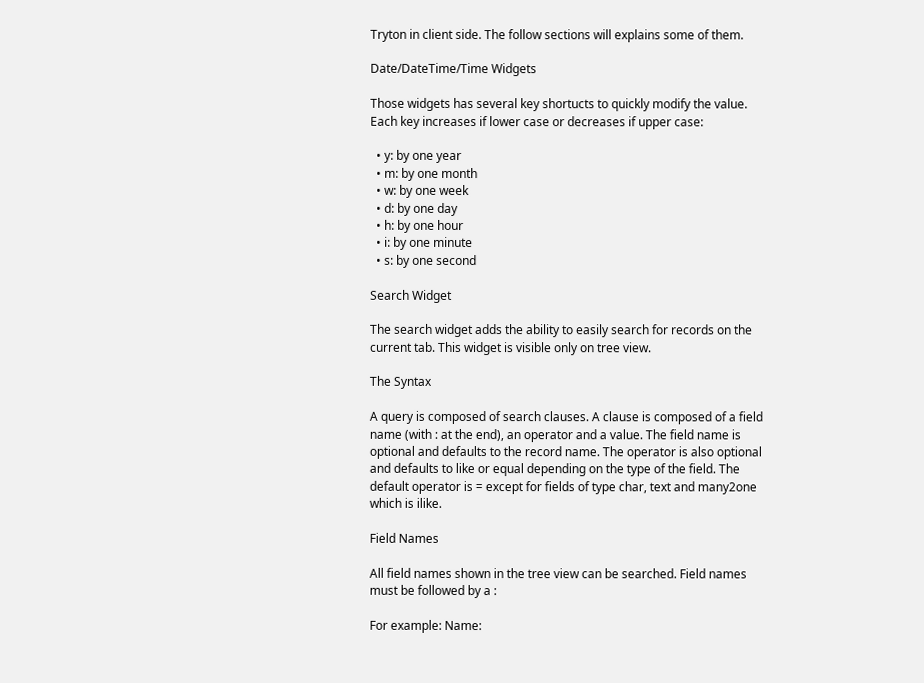Tryton in client side. The follow sections will explains some of them.

Date/DateTime/Time Widgets

Those widgets has several key shortucts to quickly modify the value. Each key increases if lower case or decreases if upper case:

  • y: by one year
  • m: by one month
  • w: by one week
  • d: by one day
  • h: by one hour
  • i: by one minute
  • s: by one second

Search Widget

The search widget adds the ability to easily search for records on the current tab. This widget is visible only on tree view.

The Syntax

A query is composed of search clauses. A clause is composed of a field name (with : at the end), an operator and a value. The field name is optional and defaults to the record name. The operator is also optional and defaults to like or equal depending on the type of the field. The default operator is = except for fields of type char, text and many2one which is ilike.

Field Names

All field names shown in the tree view can be searched. Field names must be followed by a :

For example: Name: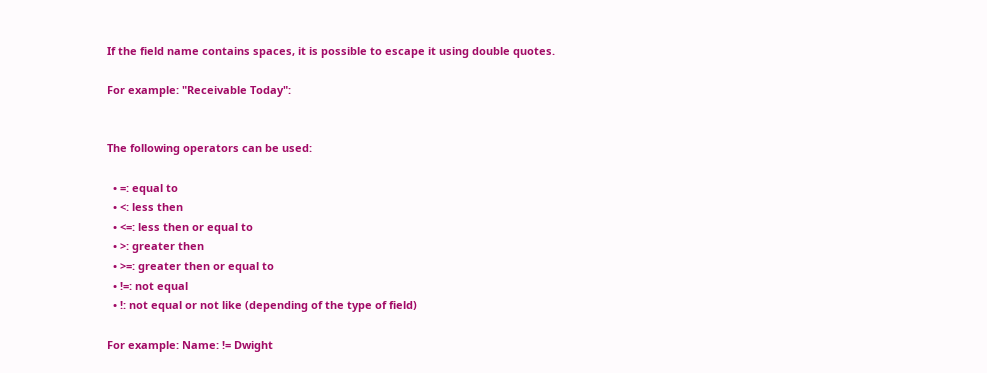If the field name contains spaces, it is possible to escape it using double quotes.

For example: "Receivable Today":


The following operators can be used:

  • =: equal to
  • <: less then
  • <=: less then or equal to
  • >: greater then
  • >=: greater then or equal to
  • !=: not equal
  • !: not equal or not like (depending of the type of field)

For example: Name: != Dwight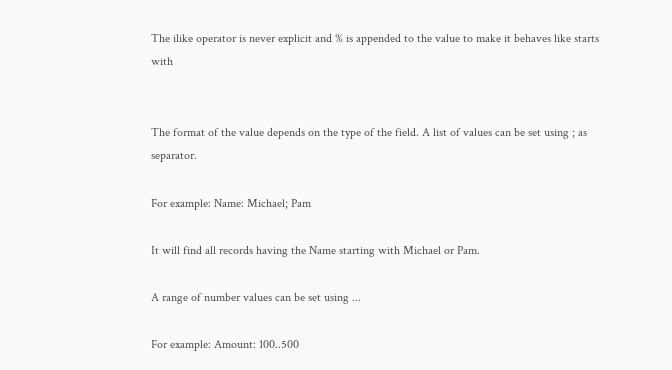The ilike operator is never explicit and % is appended to the value to make it behaves like starts with


The format of the value depends on the type of the field. A list of values can be set using ; as separator.

For example: Name: Michael; Pam

It will find all records having the Name starting with Michael or Pam.

A range of number values can be set using ...

For example: Amount: 100..500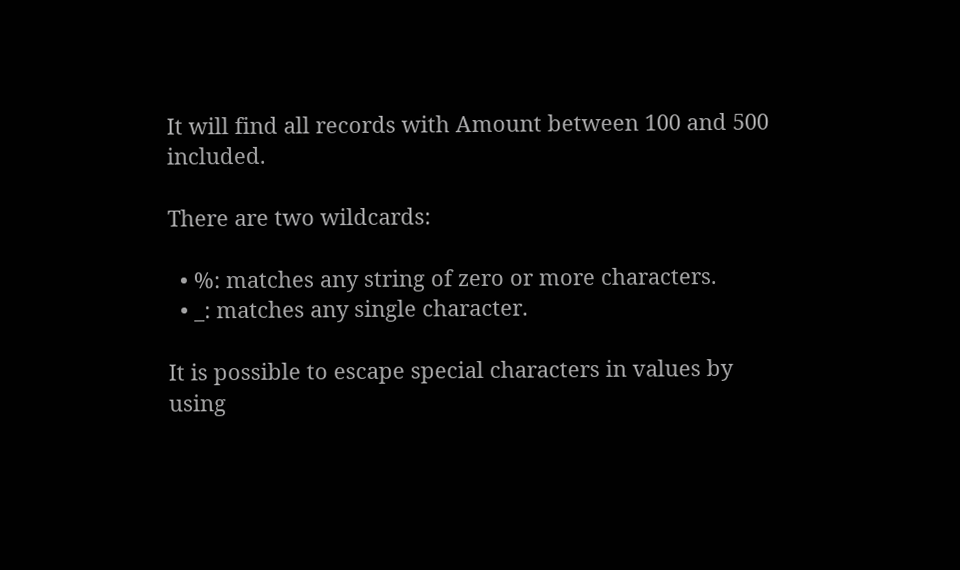It will find all records with Amount between 100 and 500 included.

There are two wildcards:

  • %: matches any string of zero or more characters.
  • _: matches any single character.

It is possible to escape special characters in values by using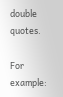double quotes.

For example: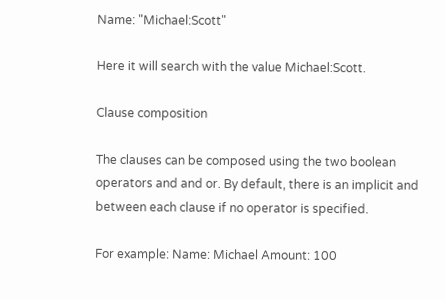Name: "Michael:Scott"

Here it will search with the value Michael:Scott.

Clause composition

The clauses can be composed using the two boolean operators and and or. By default, there is an implicit and between each clause if no operator is specified.

For example: Name: Michael Amount: 100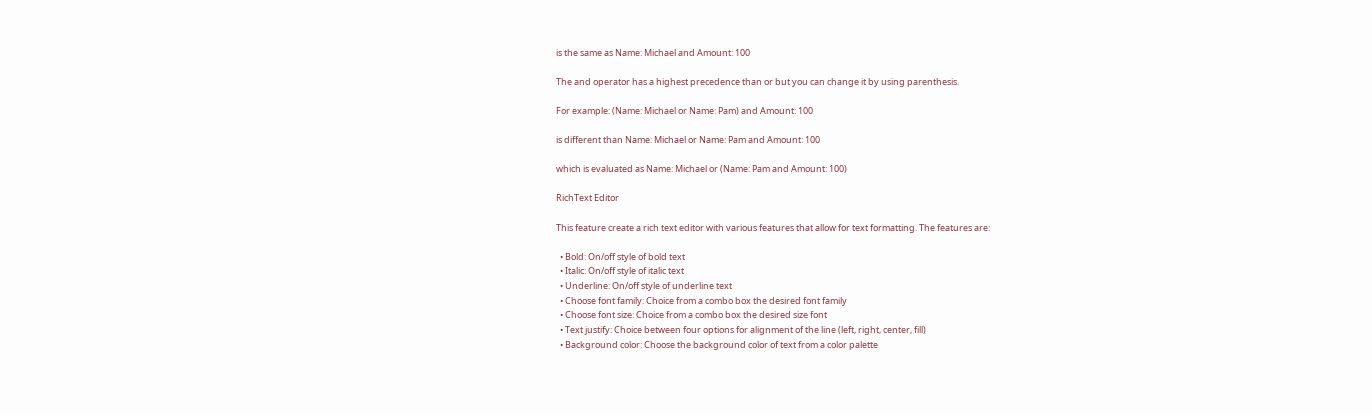is the same as Name: Michael and Amount: 100

The and operator has a highest precedence than or but you can change it by using parenthesis.

For example: (Name: Michael or Name: Pam) and Amount: 100

is different than Name: Michael or Name: Pam and Amount: 100

which is evaluated as Name: Michael or (Name: Pam and Amount: 100)

RichText Editor

This feature create a rich text editor with various features that allow for text formatting. The features are:

  • Bold: On/off style of bold text
  • Italic: On/off style of italic text
  • Underline: On/off style of underline text
  • Choose font family: Choice from a combo box the desired font family
  • Choose font size: Choice from a combo box the desired size font
  • Text justify: Choice between four options for alignment of the line (left, right, center, fill)
  • Background color: Choose the background color of text from a color palette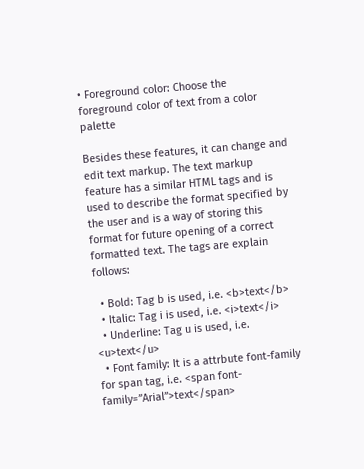• Foreground color: Choose the foreground color of text from a color palette

Besides these features, it can change and edit text markup. The text markup feature has a similar HTML tags and is used to describe the format specified by the user and is a way of storing this format for future opening of a correct formatted text. The tags are explain follows:

  • Bold: Tag b is used, i.e. <b>text</b>
  • Italic: Tag i is used, i.e. <i>text</i>
  • Underline: Tag u is used, i.e. <u>text</u>
  • Font family: It is a attrbute font-family for span tag, i.e. <span font-family=”Arial”>text</span>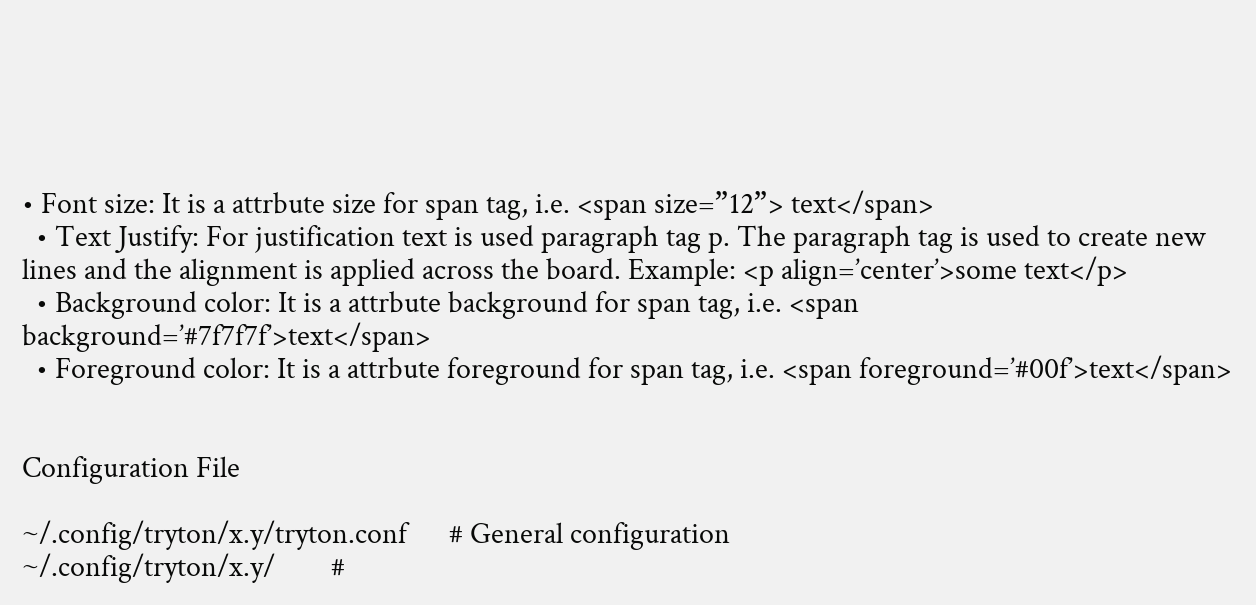• Font size: It is a attrbute size for span tag, i.e. <span size=”12”> text</span>
  • Text Justify: For justification text is used paragraph tag p. The paragraph tag is used to create new lines and the alignment is applied across the board. Example: <p align=’center’>some text</p>
  • Background color: It is a attrbute background for span tag, i.e. <span background=’#7f7f7f’>text</span>
  • Foreground color: It is a attrbute foreground for span tag, i.e. <span foreground=’#00f’>text</span>


Configuration File

~/.config/tryton/x.y/tryton.conf      # General configuration
~/.config/tryton/x.y/        #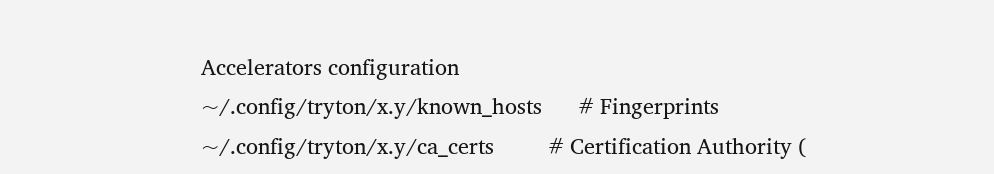Accelerators configuration
~/.config/tryton/x.y/known_hosts      # Fingerprints
~/.config/tryton/x.y/ca_certs         # Certification Authority (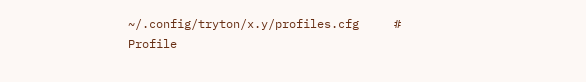~/.config/tryton/x.y/profiles.cfg     # Profile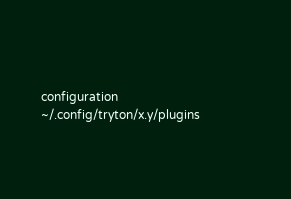configuration
~/.config/tryton/x.y/plugins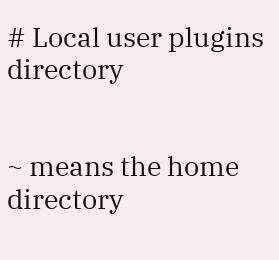# Local user plugins directory


~ means the home directory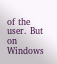of the user. But on Windows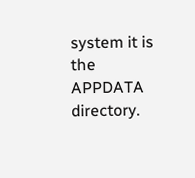system it is the APPDATA directory.